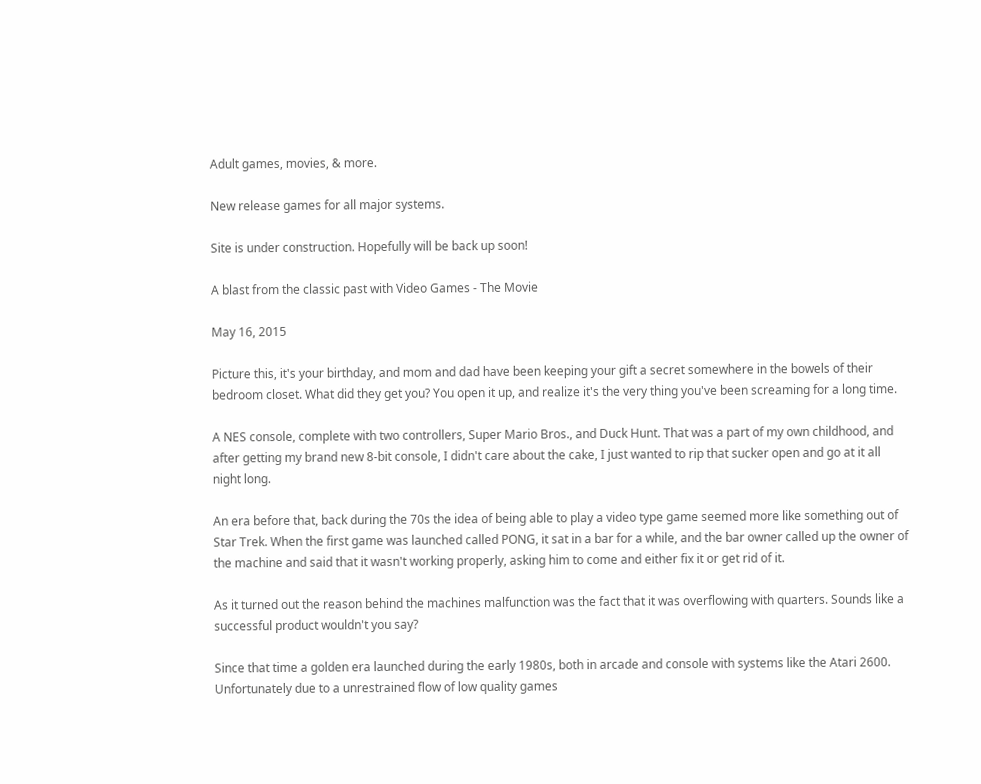Adult games, movies, & more.

New release games for all major systems.

Site is under construction. Hopefully will be back up soon!

A blast from the classic past with Video Games - The Movie

May 16, 2015

Picture this, it's your birthday, and mom and dad have been keeping your gift a secret somewhere in the bowels of their bedroom closet. What did they get you? You open it up, and realize it's the very thing you've been screaming for a long time.

A NES console, complete with two controllers, Super Mario Bros., and Duck Hunt. That was a part of my own childhood, and after getting my brand new 8-bit console, I didn't care about the cake, I just wanted to rip that sucker open and go at it all night long.

An era before that, back during the 70s the idea of being able to play a video type game seemed more like something out of Star Trek. When the first game was launched called PONG, it sat in a bar for a while, and the bar owner called up the owner of the machine and said that it wasn't working properly, asking him to come and either fix it or get rid of it.

As it turned out the reason behind the machines malfunction was the fact that it was overflowing with quarters. Sounds like a successful product wouldn't you say?

Since that time a golden era launched during the early 1980s, both in arcade and console with systems like the Atari 2600. Unfortunately due to a unrestrained flow of low quality games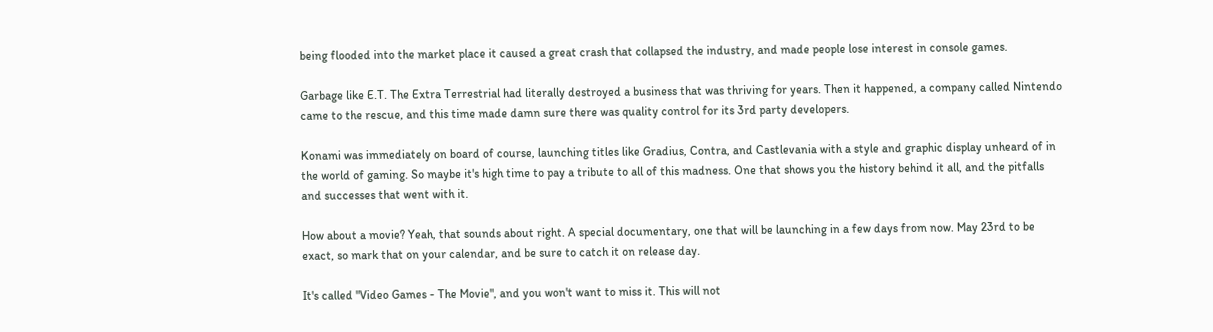being flooded into the market place it caused a great crash that collapsed the industry, and made people lose interest in console games.

Garbage like E.T. The Extra Terrestrial had literally destroyed a business that was thriving for years. Then it happened, a company called Nintendo came to the rescue, and this time made damn sure there was quality control for its 3rd party developers.

Konami was immediately on board of course, launching titles like Gradius, Contra, and Castlevania with a style and graphic display unheard of in the world of gaming. So maybe it's high time to pay a tribute to all of this madness. One that shows you the history behind it all, and the pitfalls and successes that went with it.

How about a movie? Yeah, that sounds about right. A special documentary, one that will be launching in a few days from now. May 23rd to be exact, so mark that on your calendar, and be sure to catch it on release day.

It's called "Video Games - The Movie", and you won't want to miss it. This will not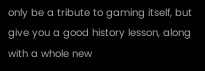only be a tribute to gaming itself, but give you a good history lesson, along with a whole new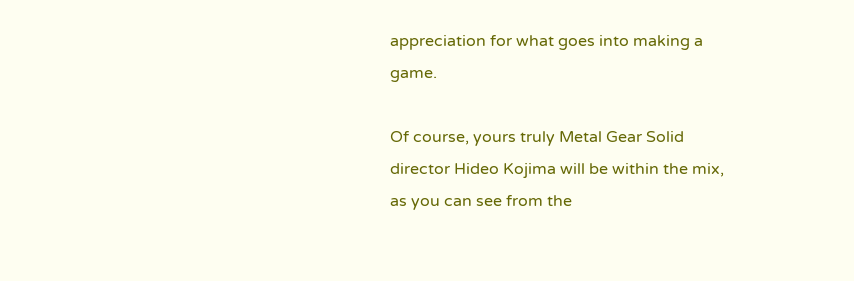appreciation for what goes into making a game.

Of course, yours truly Metal Gear Solid director Hideo Kojima will be within the mix, as you can see from the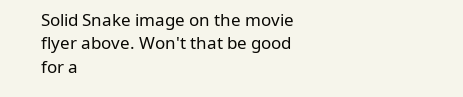Solid Snake image on the movie flyer above. Won't that be good for a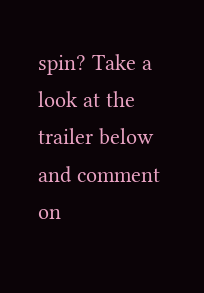spin? Take a look at the trailer below and comment on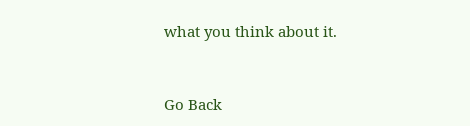what you think about it.


Go Back